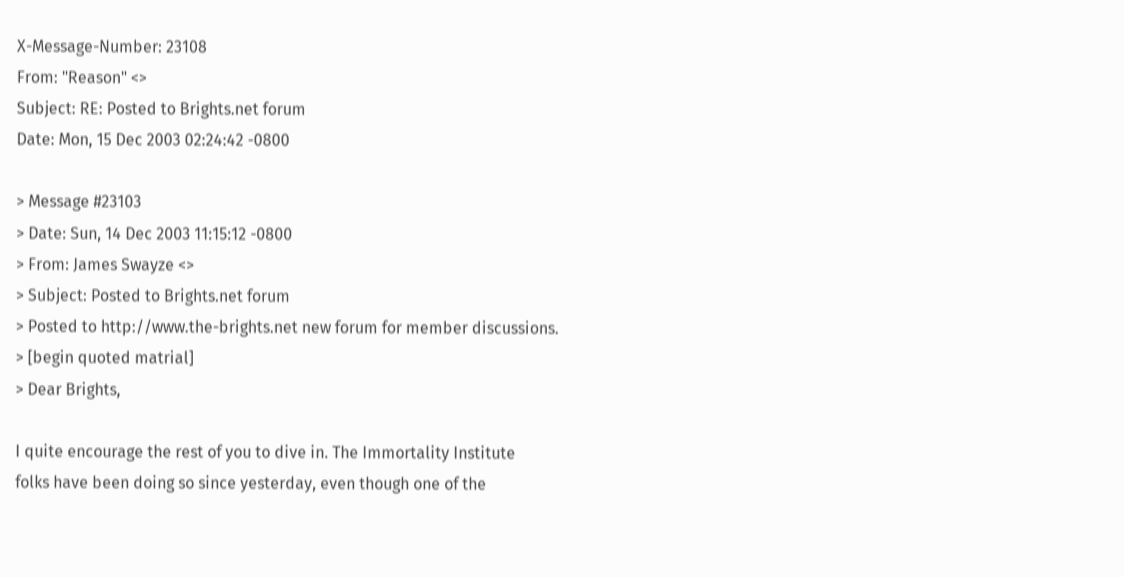X-Message-Number: 23108
From: "Reason" <>
Subject: RE: Posted to Brights.net forum
Date: Mon, 15 Dec 2003 02:24:42 -0800

> Message #23103
> Date: Sun, 14 Dec 2003 11:15:12 -0800
> From: James Swayze <>
> Subject: Posted to Brights.net forum
> Posted to http://www.the-brights.net new forum for member discussions.
> [begin quoted matrial]
> Dear Brights,

I quite encourage the rest of you to dive in. The Immortality Institute
folks have been doing so since yesterday, even though one of the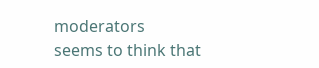moderators
seems to think that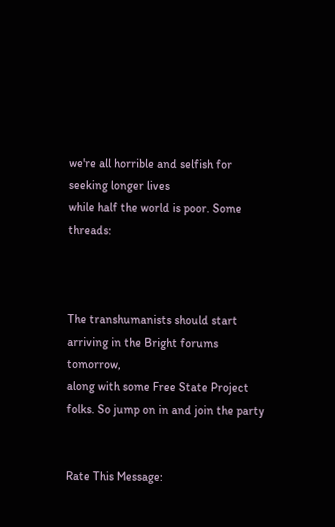we're all horrible and selfish for seeking longer lives
while half the world is poor. Some threads:



The transhumanists should start arriving in the Bright forums tomorrow,
along with some Free State Project folks. So jump on in and join the party


Rate This Message: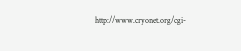http://www.cryonet.org/cgi-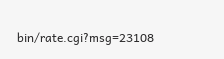bin/rate.cgi?msg=23108